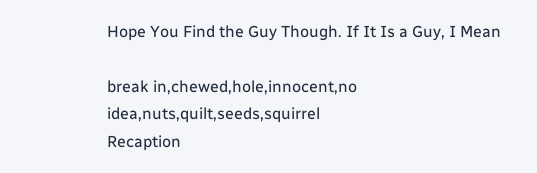Hope You Find the Guy Though. If It Is a Guy, I Mean

break in,chewed,hole,innocent,no idea,nuts,quilt,seeds,squirrel
Recaption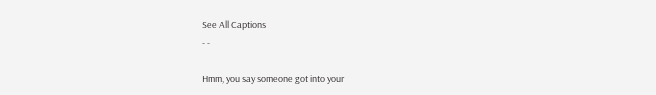See All Captions
- -

Hmm, you say someone got into your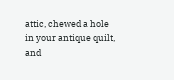attic, chewed a hole in your antique quilt, and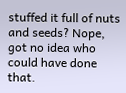stuffed it full of nuts and seeds? Nope, got no idea who could have done that.